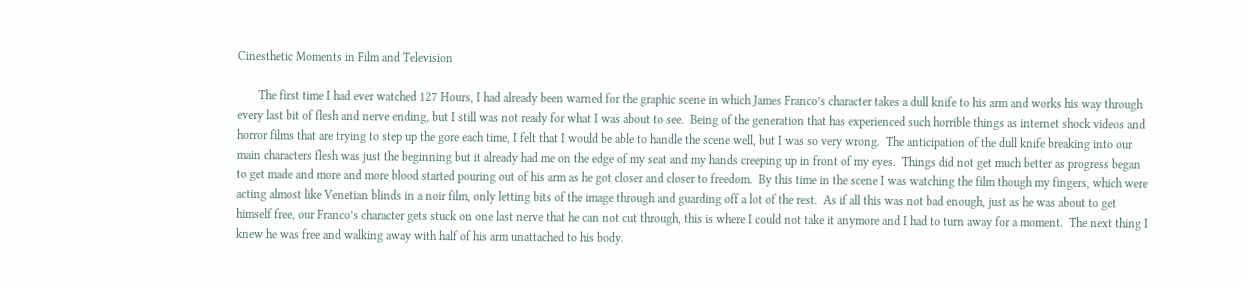Cinesthetic Moments in Film and Television

       The first time I had ever watched 127 Hours, I had already been warned for the graphic scene in which James Franco’s character takes a dull knife to his arm and works his way through every last bit of flesh and nerve ending, but I still was not ready for what I was about to see.  Being of the generation that has experienced such horrible things as internet shock videos and horror films that are trying to step up the gore each time, I felt that I would be able to handle the scene well, but I was so very wrong.  The anticipation of the dull knife breaking into our main characters flesh was just the beginning but it already had me on the edge of my seat and my hands creeping up in front of my eyes.  Things did not get much better as progress began to get made and more and more blood started pouring out of his arm as he got closer and closer to freedom.  By this time in the scene I was watching the film though my fingers, which were acting almost like Venetian blinds in a noir film, only letting bits of the image through and guarding off a lot of the rest.  As if all this was not bad enough, just as he was about to get himself free, our Franco’s character gets stuck on one last nerve that he can not cut through, this is where I could not take it anymore and I had to turn away for a moment.  The next thing I knew he was free and walking away with half of his arm unattached to his body.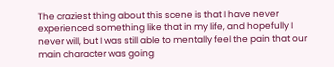The craziest thing about this scene is that I have never experienced something like that in my life, and hopefully I never will, but I was still able to mentally feel the pain that our main character was going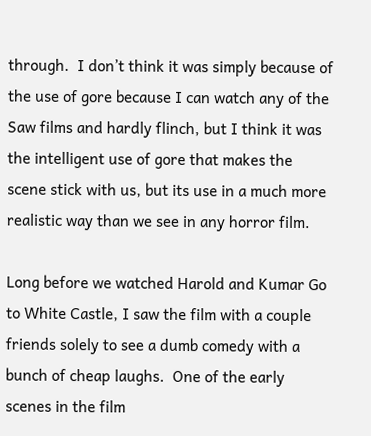through.  I don’t think it was simply because of the use of gore because I can watch any of the Saw films and hardly flinch, but I think it was the intelligent use of gore that makes the scene stick with us, but its use in a much more realistic way than we see in any horror film.

Long before we watched Harold and Kumar Go to White Castle, I saw the film with a couple friends solely to see a dumb comedy with a bunch of cheap laughs.  One of the early scenes in the film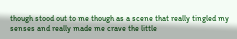though stood out to me though as a scene that really tingled my senses and really made me crave the little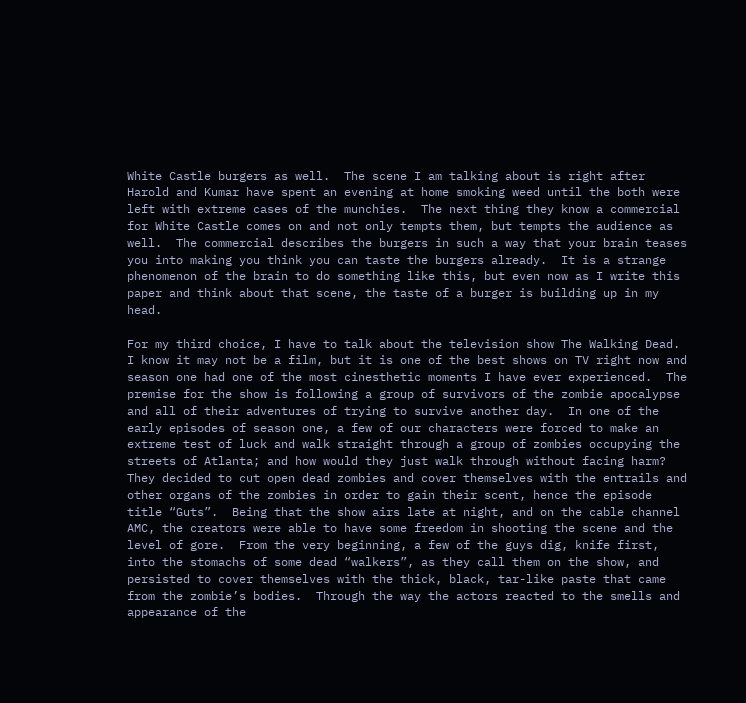White Castle burgers as well.  The scene I am talking about is right after Harold and Kumar have spent an evening at home smoking weed until the both were left with extreme cases of the munchies.  The next thing they know a commercial for White Castle comes on and not only tempts them, but tempts the audience as well.  The commercial describes the burgers in such a way that your brain teases you into making you think you can taste the burgers already.  It is a strange phenomenon of the brain to do something like this, but even now as I write this paper and think about that scene, the taste of a burger is building up in my head.

For my third choice, I have to talk about the television show The Walking Dead. I know it may not be a film, but it is one of the best shows on TV right now and season one had one of the most cinesthetic moments I have ever experienced.  The premise for the show is following a group of survivors of the zombie apocalypse and all of their adventures of trying to survive another day.  In one of the early episodes of season one, a few of our characters were forced to make an extreme test of luck and walk straight through a group of zombies occupying the streets of Atlanta; and how would they just walk through without facing harm? They decided to cut open dead zombies and cover themselves with the entrails and other organs of the zombies in order to gain their scent, hence the episode title “Guts”.  Being that the show airs late at night, and on the cable channel AMC, the creators were able to have some freedom in shooting the scene and the level of gore.  From the very beginning, a few of the guys dig, knife first, into the stomachs of some dead “walkers”, as they call them on the show, and persisted to cover themselves with the thick, black, tar-like paste that came from the zombie’s bodies.  Through the way the actors reacted to the smells and appearance of the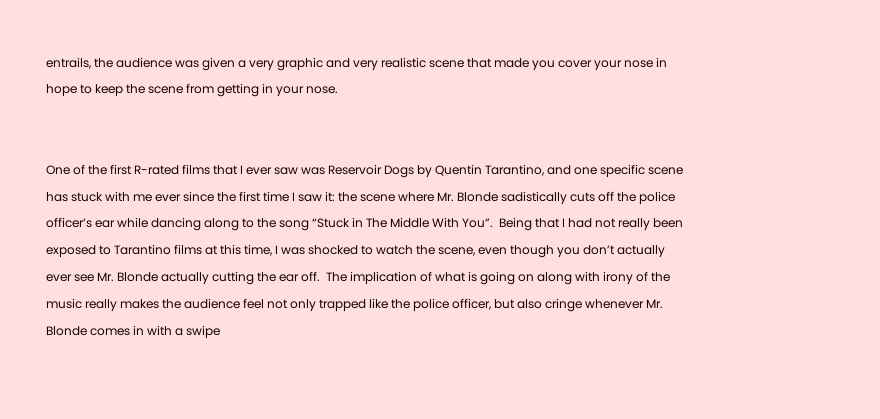entrails, the audience was given a very graphic and very realistic scene that made you cover your nose in hope to keep the scene from getting in your nose.


One of the first R-rated films that I ever saw was Reservoir Dogs by Quentin Tarantino, and one specific scene has stuck with me ever since the first time I saw it: the scene where Mr. Blonde sadistically cuts off the police officer’s ear while dancing along to the song “Stuck in The Middle With You”.  Being that I had not really been exposed to Tarantino films at this time, I was shocked to watch the scene, even though you don’t actually ever see Mr. Blonde actually cutting the ear off.  The implication of what is going on along with irony of the music really makes the audience feel not only trapped like the police officer, but also cringe whenever Mr. Blonde comes in with a swipe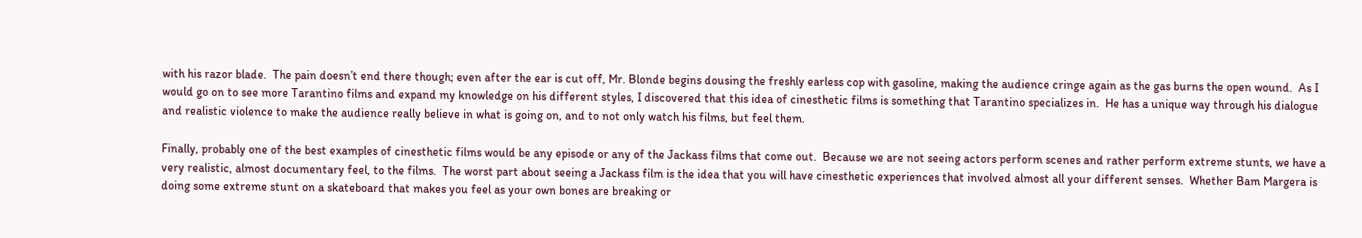with his razor blade.  The pain doesn’t end there though; even after the ear is cut off, Mr. Blonde begins dousing the freshly earless cop with gasoline, making the audience cringe again as the gas burns the open wound.  As I would go on to see more Tarantino films and expand my knowledge on his different styles, I discovered that this idea of cinesthetic films is something that Tarantino specializes in.  He has a unique way through his dialogue and realistic violence to make the audience really believe in what is going on, and to not only watch his films, but feel them.

Finally, probably one of the best examples of cinesthetic films would be any episode or any of the Jackass films that come out.  Because we are not seeing actors perform scenes and rather perform extreme stunts, we have a very realistic, almost documentary feel, to the films.  The worst part about seeing a Jackass film is the idea that you will have cinesthetic experiences that involved almost all your different senses.  Whether Bam Margera is doing some extreme stunt on a skateboard that makes you feel as your own bones are breaking or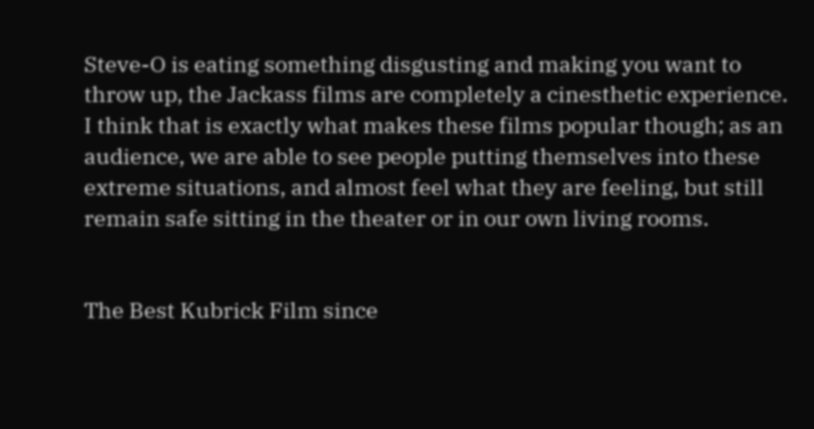Steve-O is eating something disgusting and making you want to throw up, the Jackass films are completely a cinesthetic experience.  I think that is exactly what makes these films popular though; as an audience, we are able to see people putting themselves into these extreme situations, and almost feel what they are feeling, but still remain safe sitting in the theater or in our own living rooms.


The Best Kubrick Film since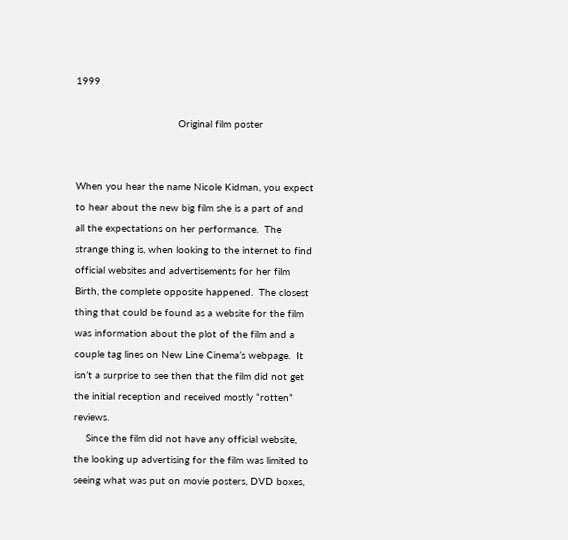1999

                                  Original film poster


When you hear the name Nicole Kidman, you expect to hear about the new big film she is a part of and all the expectations on her performance.  The strange thing is, when looking to the internet to find official websites and advertisements for her film Birth, the complete opposite happened.  The closest thing that could be found as a website for the film was information about the plot of the film and a couple tag lines on New Line Cinema’s webpage.  It isn’t a surprise to see then that the film did not get the initial reception and received mostly “rotten” reviews.
    Since the film did not have any official website, the looking up advertising for the film was limited to seeing what was put on movie posters, DVD boxes,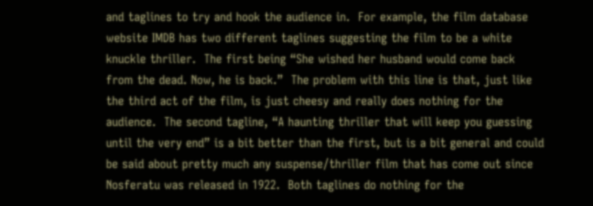and taglines to try and hook the audience in.  For example, the film database website IMDB has two different taglines suggesting the film to be a white knuckle thriller.  The first being “She wished her husband would come back from the dead. Now, he is back.”  The problem with this line is that, just like the third act of the film, is just cheesy and really does nothing for the audience.  The second tagline, “A haunting thriller that will keep you guessing until the very end” is a bit better than the first, but is a bit general and could be said about pretty much any suspense/thriller film that has come out since Nosferatu was released in 1922.  Both taglines do nothing for the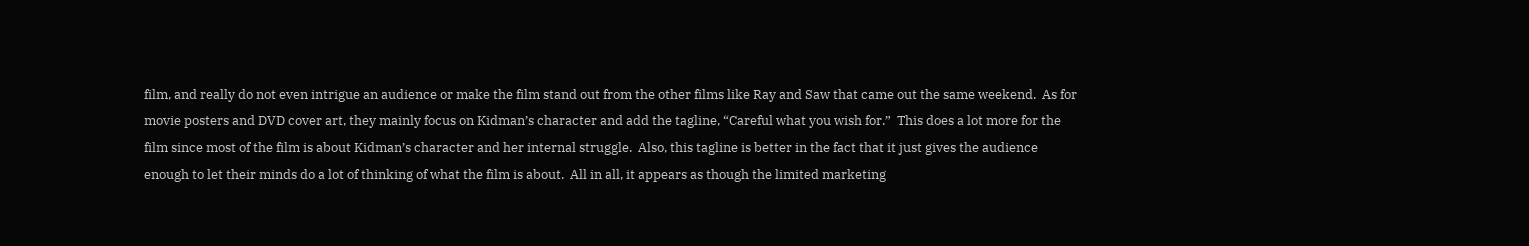film, and really do not even intrigue an audience or make the film stand out from the other films like Ray and Saw that came out the same weekend.  As for movie posters and DVD cover art, they mainly focus on Kidman’s character and add the tagline, “Careful what you wish for.”  This does a lot more for the film since most of the film is about Kidman’s character and her internal struggle.  Also, this tagline is better in the fact that it just gives the audience enough to let their minds do a lot of thinking of what the film is about.  All in all, it appears as though the limited marketing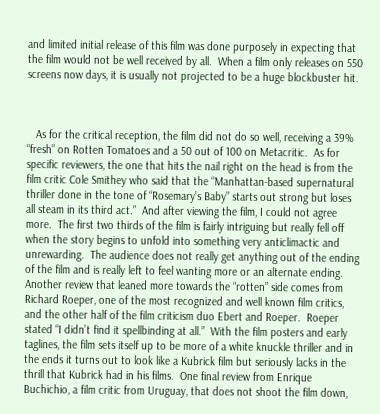and limited initial release of this film was done purposely in expecting that the film would not be well received by all.  When a film only releases on 550 screens now days, it is usually not projected to be a huge blockbuster hit.



   As for the critical reception, the film did not do so well, receiving a 39% “fresh” on Rotten Tomatoes and a 50 out of 100 on Metacritic.  As for specific reviewers, the one that hits the nail right on the head is from the film critic Cole Smithey who said that the “Manhattan-based supernatural thriller done in the tone of “Rosemary’s Baby” starts out strong but loses all steam in its third act.”  And after viewing the film, I could not agree more.  The first two thirds of the film is fairly intriguing but really fell off when the story begins to unfold into something very anticlimactic and unrewarding.  The audience does not really get anything out of the ending of the film and is really left to feel wanting more or an alternate ending.  Another review that leaned more towards the “rotten” side comes from Richard Roeper, one of the most recognized and well known film critics, and the other half of the film criticism duo Ebert and Roeper.  Roeper stated “I didn’t find it spellbinding at all.”  With the film posters and early taglines, the film sets itself up to be more of a white knuckle thriller and in the ends it turns out to look like a Kubrick film but seriously lacks in the thrill that Kubrick had in his films.  One final review from Enrique Buchichio, a film critic from Uruguay, that does not shoot the film down,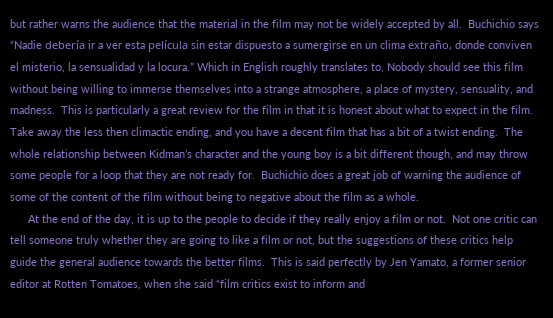but rather warns the audience that the material in the film may not be widely accepted by all.  Buchichio says “Nadie debería ir a ver esta película sin estar dispuesto a sumergirse en un clima extraño, donde conviven el misterio, la sensualidad y la locura.” Which in English roughly translates to, Nobody should see this film without being willing to immerse themselves into a strange atmosphere, a place of mystery, sensuality, and madness.  This is particularly a great review for the film in that it is honest about what to expect in the film.  Take away the less then climactic ending, and you have a decent film that has a bit of a twist ending.  The whole relationship between Kidman’s character and the young boy is a bit different though, and may throw some people for a loop that they are not ready for.  Buchichio does a great job of warning the audience of some of the content of the film without being to negative about the film as a whole.
      At the end of the day, it is up to the people to decide if they really enjoy a film or not.  Not one critic can tell someone truly whether they are going to like a film or not, but the suggestions of these critics help guide the general audience towards the better films.  This is said perfectly by Jen Yamato, a former senior editor at Rotten Tomatoes, when she said “film critics exist to inform and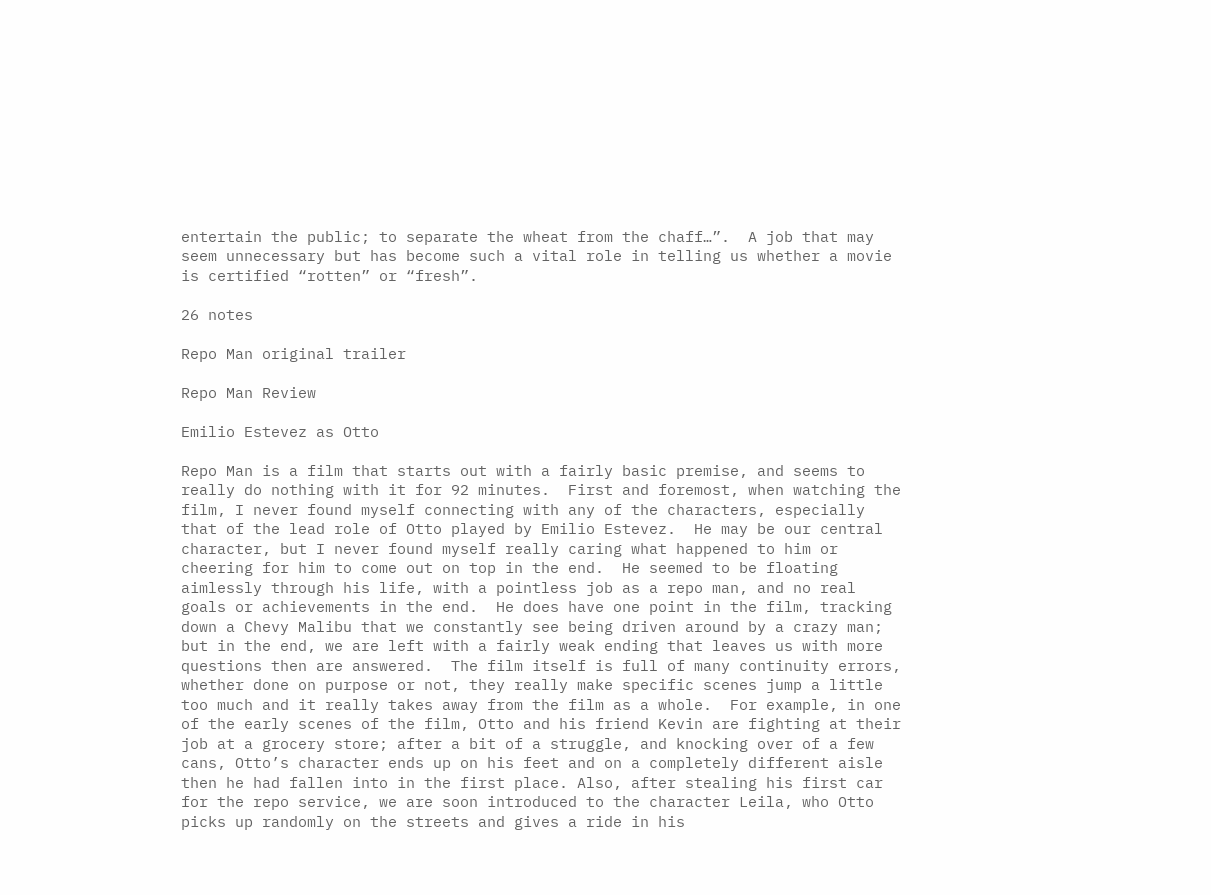entertain the public; to separate the wheat from the chaff…”.  A job that may seem unnecessary but has become such a vital role in telling us whether a movie is certified “rotten” or “fresh”.

26 notes

Repo Man original trailer

Repo Man Review

Emilio Estevez as Otto

Repo Man is a film that starts out with a fairly basic premise, and seems to really do nothing with it for 92 minutes.  First and foremost, when watching the film, I never found myself connecting with any of the characters, especially that of the lead role of Otto played by Emilio Estevez.  He may be our central character, but I never found myself really caring what happened to him or cheering for him to come out on top in the end.  He seemed to be floating aimlessly through his life, with a pointless job as a repo man, and no real goals or achievements in the end.  He does have one point in the film, tracking down a Chevy Malibu that we constantly see being driven around by a crazy man; but in the end, we are left with a fairly weak ending that leaves us with more questions then are answered.  The film itself is full of many continuity errors, whether done on purpose or not, they really make specific scenes jump a little too much and it really takes away from the film as a whole.  For example, in one of the early scenes of the film, Otto and his friend Kevin are fighting at their job at a grocery store; after a bit of a struggle, and knocking over of a few cans, Otto’s character ends up on his feet and on a completely different aisle then he had fallen into in the first place. Also, after stealing his first car for the repo service, we are soon introduced to the character Leila, who Otto picks up randomly on the streets and gives a ride in his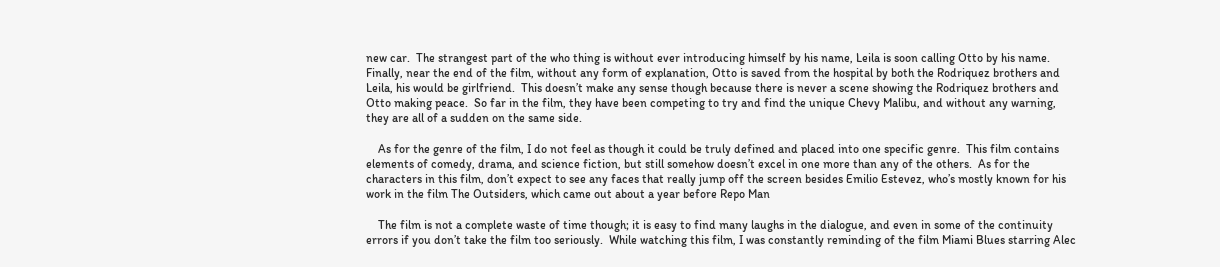new car.  The strangest part of the who thing is without ever introducing himself by his name, Leila is soon calling Otto by his name.  Finally, near the end of the film, without any form of explanation, Otto is saved from the hospital by both the Rodriquez brothers and Leila, his would be girlfriend.  This doesn’t make any sense though because there is never a scene showing the Rodriquez brothers and Otto making peace.  So far in the film, they have been competing to try and find the unique Chevy Malibu, and without any warning, they are all of a sudden on the same side.

    As for the genre of the film, I do not feel as though it could be truly defined and placed into one specific genre.  This film contains elements of comedy, drama, and science fiction, but still somehow doesn’t excel in one more than any of the others.  As for the characters in this film, don’t expect to see any faces that really jump off the screen besides Emilio Estevez, who’s mostly known for his work in the film The Outsiders, which came out about a year before Repo Man

    The film is not a complete waste of time though; it is easy to find many laughs in the dialogue, and even in some of the continuity errors if you don’t take the film too seriously.  While watching this film, I was constantly reminding of the film Miami Blues starring Alec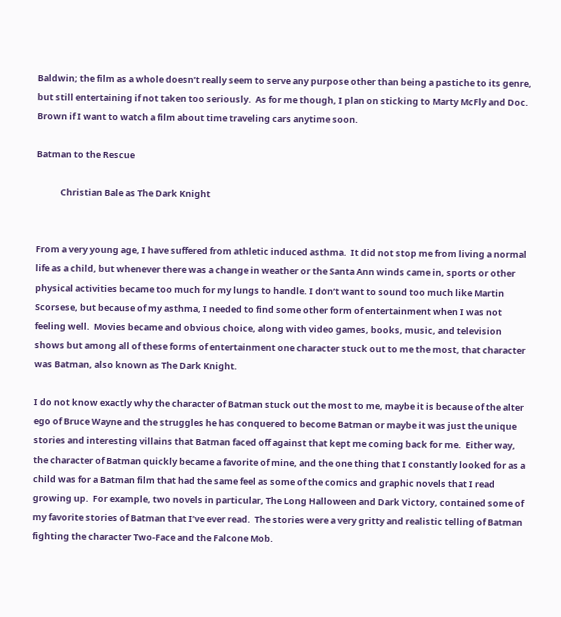Baldwin; the film as a whole doesn’t really seem to serve any purpose other than being a pastiche to its genre, but still entertaining if not taken too seriously.  As for me though, I plan on sticking to Marty McFly and Doc. Brown if I want to watch a film about time traveling cars anytime soon.

Batman to the Rescue

            Christian Bale as The Dark Knight


From a very young age, I have suffered from athletic induced asthma.  It did not stop me from living a normal life as a child, but whenever there was a change in weather or the Santa Ann winds came in, sports or other physical activities became too much for my lungs to handle. I don’t want to sound too much like Martin Scorsese, but because of my asthma, I needed to find some other form of entertainment when I was not feeling well.  Movies became and obvious choice, along with video games, books, music, and television shows but among all of these forms of entertainment one character stuck out to me the most, that character was Batman, also known as The Dark Knight.

I do not know exactly why the character of Batman stuck out the most to me, maybe it is because of the alter ego of Bruce Wayne and the struggles he has conquered to become Batman or maybe it was just the unique stories and interesting villains that Batman faced off against that kept me coming back for me.  Either way, the character of Batman quickly became a favorite of mine, and the one thing that I constantly looked for as a child was for a Batman film that had the same feel as some of the comics and graphic novels that I read growing up.  For example, two novels in particular, The Long Halloween and Dark Victory, contained some of my favorite stories of Batman that I’ve ever read.  The stories were a very gritty and realistic telling of Batman fighting the character Two-Face and the Falcone Mob.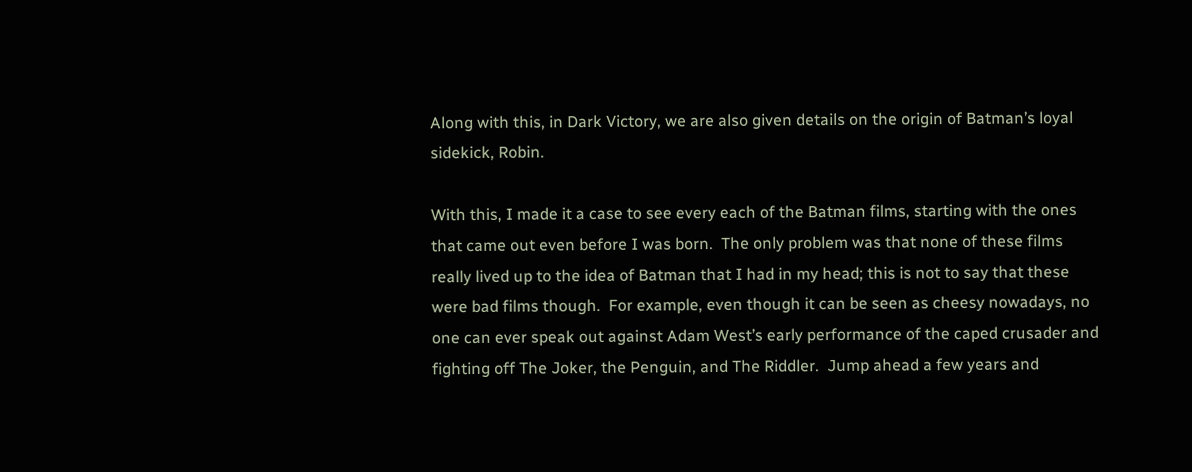Along with this, in Dark Victory, we are also given details on the origin of Batman’s loyal sidekick, Robin.

With this, I made it a case to see every each of the Batman films, starting with the ones that came out even before I was born.  The only problem was that none of these films really lived up to the idea of Batman that I had in my head; this is not to say that these were bad films though.  For example, even though it can be seen as cheesy nowadays, no one can ever speak out against Adam West’s early performance of the caped crusader and fighting off The Joker, the Penguin, and The Riddler.  Jump ahead a few years and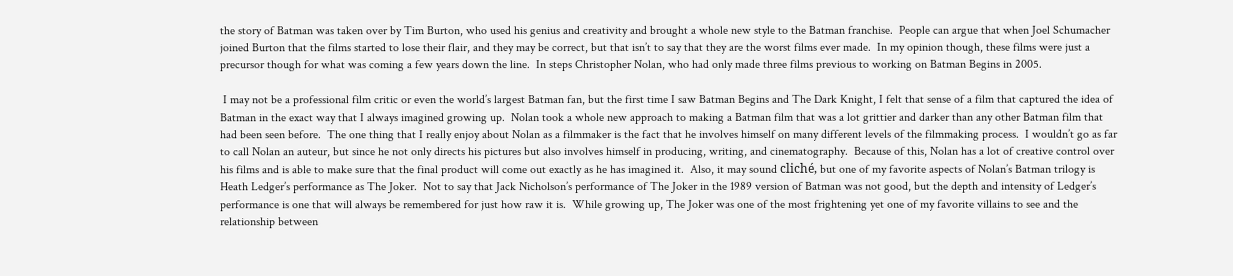the story of Batman was taken over by Tim Burton, who used his genius and creativity and brought a whole new style to the Batman franchise.  People can argue that when Joel Schumacher joined Burton that the films started to lose their flair, and they may be correct, but that isn’t to say that they are the worst films ever made.  In my opinion though, these films were just a precursor though for what was coming a few years down the line.  In steps Christopher Nolan, who had only made three films previous to working on Batman Begins in 2005.

 I may not be a professional film critic or even the world’s largest Batman fan, but the first time I saw Batman Begins and The Dark Knight, I felt that sense of a film that captured the idea of Batman in the exact way that I always imagined growing up.  Nolan took a whole new approach to making a Batman film that was a lot grittier and darker than any other Batman film that had been seen before.  The one thing that I really enjoy about Nolan as a filmmaker is the fact that he involves himself on many different levels of the filmmaking process.  I wouldn’t go as far to call Nolan an auteur, but since he not only directs his pictures but also involves himself in producing, writing, and cinematography.  Because of this, Nolan has a lot of creative control over his films and is able to make sure that the final product will come out exactly as he has imagined it.  Also, it may sound cliché, but one of my favorite aspects of Nolan’s Batman trilogy is Heath Ledger’s performance as The Joker.  Not to say that Jack Nicholson’s performance of The Joker in the 1989 version of Batman was not good, but the depth and intensity of Ledger’s performance is one that will always be remembered for just how raw it is.  While growing up, The Joker was one of the most frightening yet one of my favorite villains to see and the relationship between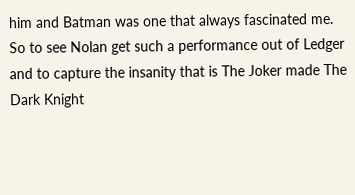him and Batman was one that always fascinated me.  So to see Nolan get such a performance out of Ledger and to capture the insanity that is The Joker made The Dark Knight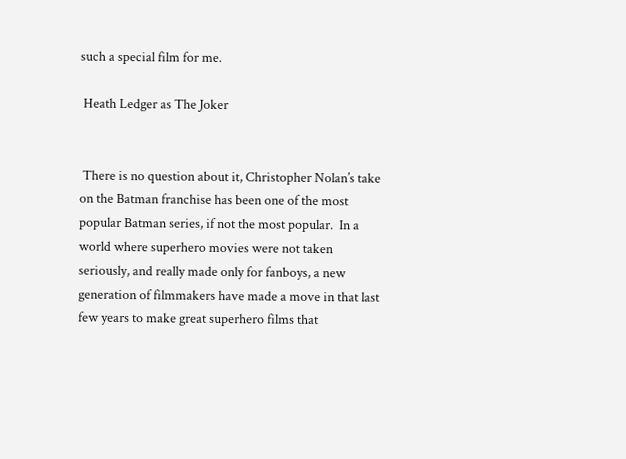such a special film for me.

 Heath Ledger as The Joker


 There is no question about it, Christopher Nolan’s take on the Batman franchise has been one of the most popular Batman series, if not the most popular.  In a world where superhero movies were not taken seriously, and really made only for fanboys, a new generation of filmmakers have made a move in that last few years to make great superhero films that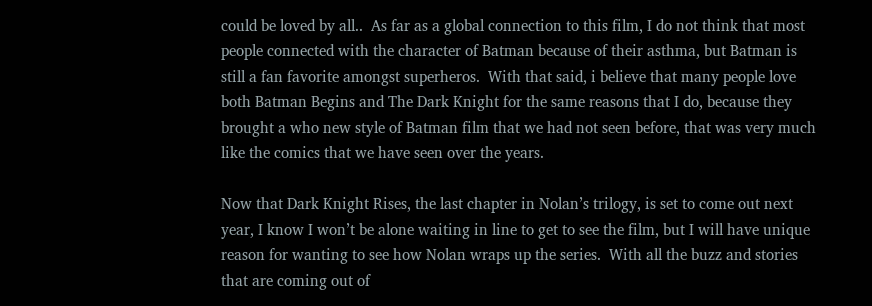could be loved by all..  As far as a global connection to this film, I do not think that most people connected with the character of Batman because of their asthma, but Batman is still a fan favorite amongst superheros.  With that said, i believe that many people love both Batman Begins and The Dark Knight for the same reasons that I do, because they brought a who new style of Batman film that we had not seen before, that was very much like the comics that we have seen over the years.

Now that Dark Knight Rises, the last chapter in Nolan’s trilogy, is set to come out next year, I know I won’t be alone waiting in line to get to see the film, but I will have unique reason for wanting to see how Nolan wraps up the series.  With all the buzz and stories that are coming out of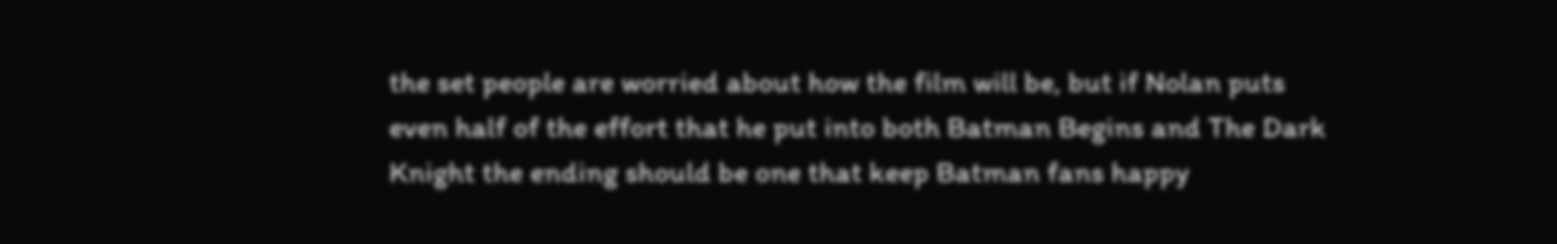the set people are worried about how the film will be, but if Nolan puts even half of the effort that he put into both Batman Begins and The Dark Knight the ending should be one that keep Batman fans happy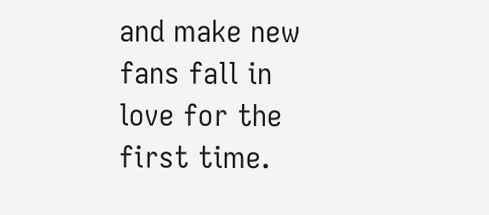and make new fans fall in love for the first time.